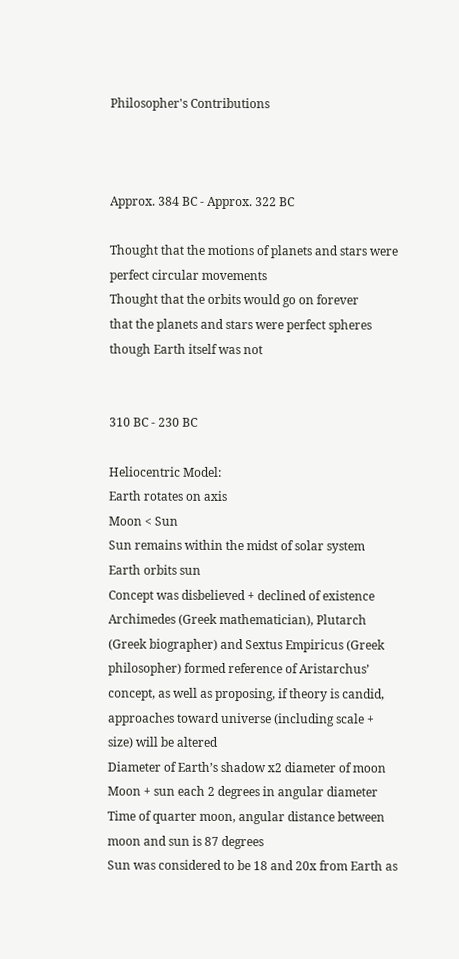Philosopher's Contributions



Approx. 384 BC - Approx. 322 BC

Thought that the motions of planets and stars were perfect circular movements
Thought that the orbits would go on forever
that the planets and stars were perfect spheres though Earth itself was not


310 BC - 230 BC

Heliocentric Model:
Earth rotates on axis
Moon < Sun
Sun remains within the midst of solar system
Earth orbits sun
Concept was disbelieved + declined of existence
Archimedes (Greek mathematician), Plutarch (Greek biographer) and Sextus Empiricus (Greek philosopher) formed reference of Aristarchus’ concept, as well as proposing, if theory is candid, approaches toward universe (including scale + size) will be altered
Diameter of Earth’s shadow x2 diameter of moon
Moon + sun each 2 degrees in angular diameter
Time of quarter moon, angular distance between moon and sun is 87 degrees
Sun was considered to be 18 and 20x from Earth as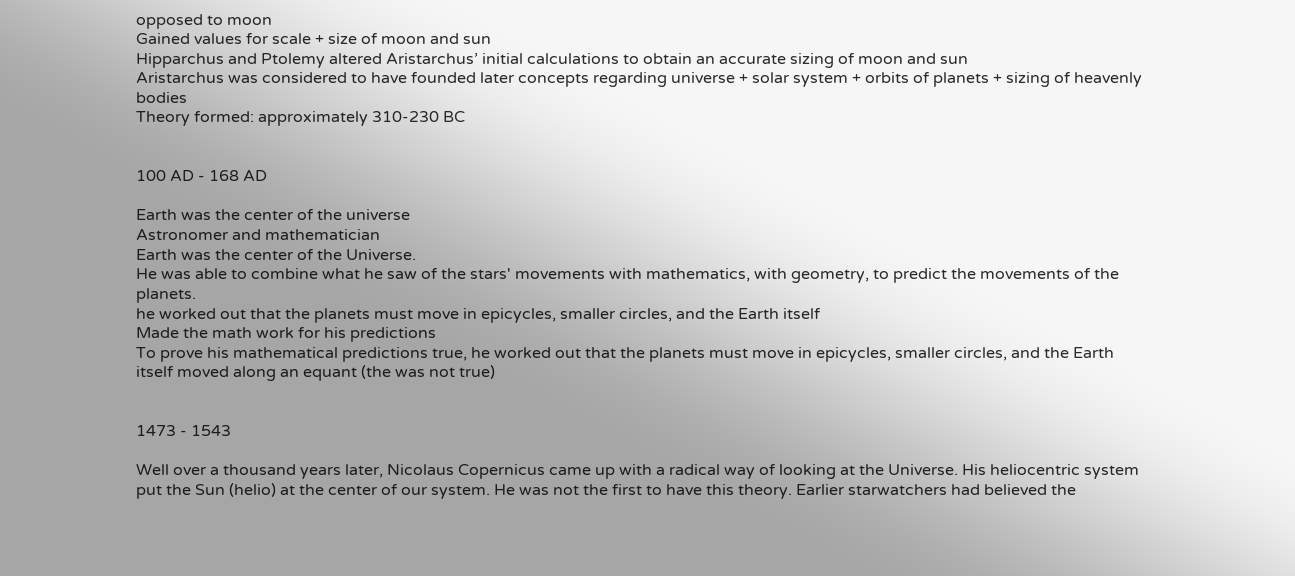opposed to moon
Gained values for scale + size of moon and sun
Hipparchus and Ptolemy altered Aristarchus’ initial calculations to obtain an accurate sizing of moon and sun
Aristarchus was considered to have founded later concepts regarding universe + solar system + orbits of planets + sizing of heavenly bodies
Theory formed: approximately 310-230 BC


100 AD - 168 AD

Earth was the center of the universe
Astronomer and mathematician
Earth was the center of the Universe.
He was able to combine what he saw of the stars' movements with mathematics, with geometry, to predict the movements of the planets.
he worked out that the planets must move in epicycles, smaller circles, and the Earth itself
Made the math work for his predictions
To prove his mathematical predictions true, he worked out that the planets must move in epicycles, smaller circles, and the Earth itself moved along an equant (the was not true)


1473 - 1543

Well over a thousand years later, Nicolaus Copernicus came up with a radical way of looking at the Universe. His heliocentric system put the Sun (helio) at the center of our system. He was not the first to have this theory. Earlier starwatchers had believed the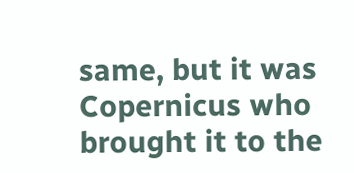same, but it was Copernicus who brought it to the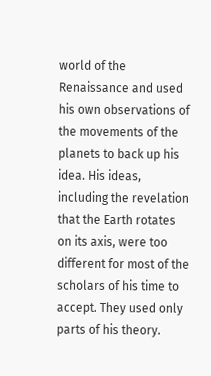world of the Renaissance and used his own observations of the movements of the planets to back up his idea. His ideas, including the revelation that the Earth rotates on its axis, were too different for most of the scholars of his time to accept. They used only parts of his theory.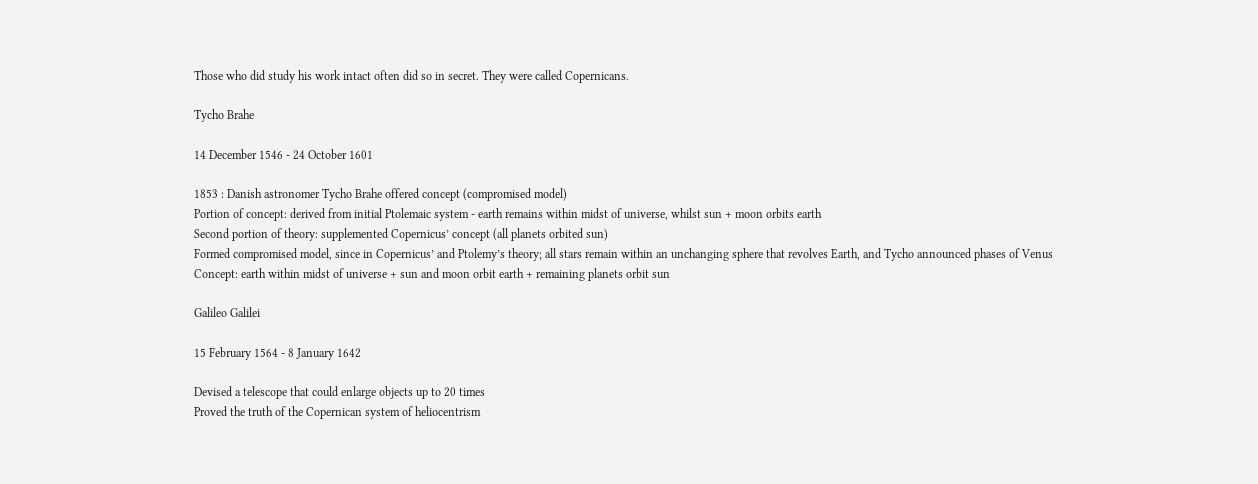Those who did study his work intact often did so in secret. They were called Copernicans.

Tycho Brahe

14 December 1546 - 24 October 1601

1853 : Danish astronomer Tycho Brahe offered concept (compromised model)
Portion of concept: derived from initial Ptolemaic system - earth remains within midst of universe, whilst sun + moon orbits earth
Second portion of theory: supplemented Copernicus’ concept (all planets orbited sun)
Formed compromised model, since in Copernicus’ and Ptolemy’s theory; all stars remain within an unchanging sphere that revolves Earth, and Tycho announced phases of Venus
Concept: earth within midst of universe + sun and moon orbit earth + remaining planets orbit sun

Galileo Galilei

15 February 1564 - 8 January 1642

Devised a telescope that could enlarge objects up to 20 times
Proved the truth of the Copernican system of heliocentrism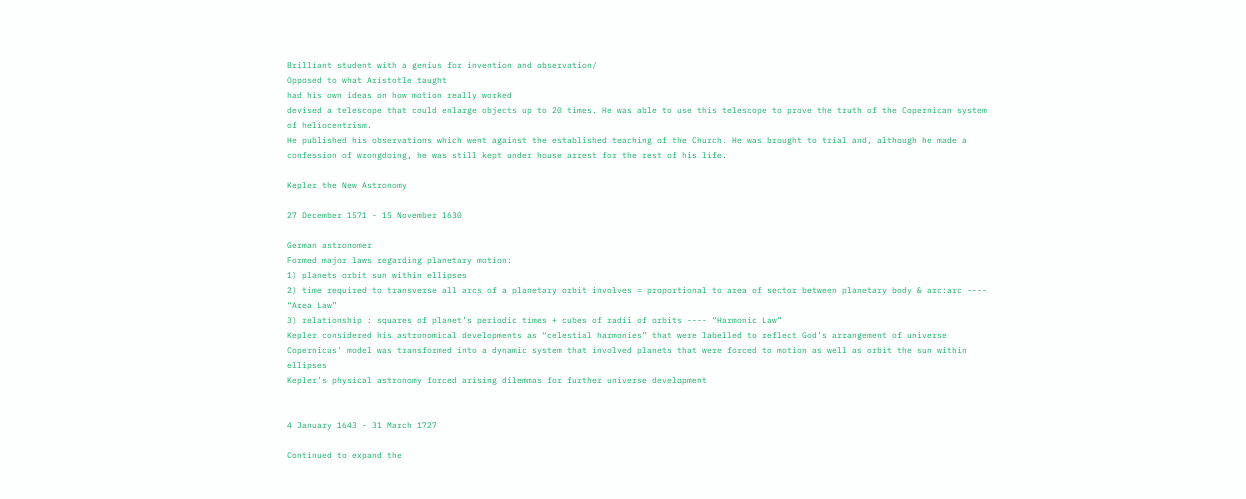Brilliant student with a genius for invention and observation/
Opposed to what Aristotle taught
had his own ideas on how motion really worked
devised a telescope that could enlarge objects up to 20 times. He was able to use this telescope to prove the truth of the Copernican system of heliocentrism.
He published his observations which went against the established teaching of the Church. He was brought to trial and, although he made a confession of wrongdoing, he was still kept under house arrest for the rest of his life.

Kepler the New Astronomy

27 December 1571 - 15 November 1630

German astronomer
Formed major laws regarding planetary motion:
1) planets orbit sun within ellipses
2) time required to transverse all arcs of a planetary orbit involves = proportional to area of sector between planetary body & arc:arc ---- “Area Law”
3) relationship : squares of planet’s periodic times + cubes of radii of orbits ---- “Harmonic Law”
Kepler considered his astronomical developments as “celestial harmonies” that were labelled to reflect God’s arrangement of universe
Copernicus’ model was transformed into a dynamic system that involved planets that were forced to motion as well as orbit the sun within ellipses
Kepler’s physical astronomy forced arising dilemmas for further universe development


4 January 1643 - 31 March 1727

Continued to expand the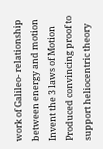work of Galileo- relationship between energy and motion
Invent the 3 laws of Motion
Produced convincing proof to support heliocentric theory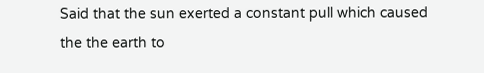Said that the sun exerted a constant pull which caused the the earth to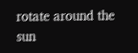rotate around the sun